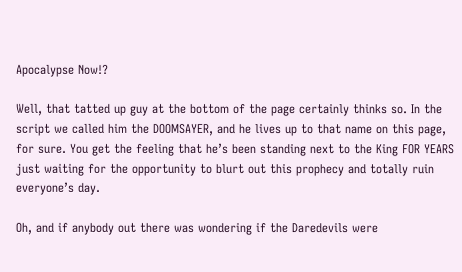Apocalypse Now!?

Well, that tatted up guy at the bottom of the page certainly thinks so. In the script we called him the DOOMSAYER, and he lives up to that name on this page, for sure. You get the feeling that he’s been standing next to the King FOR YEARS just waiting for the opportunity to blurt out this prophecy and totally ruin everyone’s day.

Oh, and if anybody out there was wondering if the Daredevils were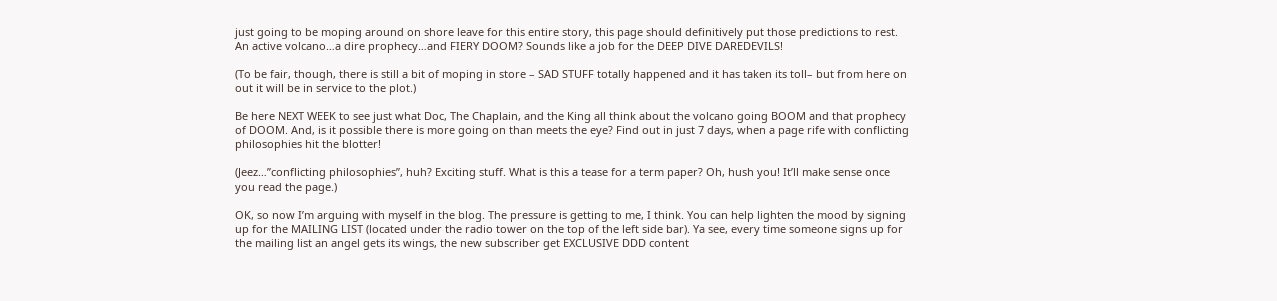just going to be moping around on shore leave for this entire story, this page should definitively put those predictions to rest. An active volcano…a dire prophecy…and FIERY DOOM? Sounds like a job for the DEEP DIVE DAREDEVILS!

(To be fair, though, there is still a bit of moping in store – SAD STUFF totally happened and it has taken its toll– but from here on out it will be in service to the plot.)

Be here NEXT WEEK to see just what Doc, The Chaplain, and the King all think about the volcano going BOOM and that prophecy of DOOM. And, is it possible there is more going on than meets the eye? Find out in just 7 days, when a page rife with conflicting philosophies hit the blotter!

(Jeez…”conflicting philosophies”, huh? Exciting stuff. What is this a tease for a term paper? Oh, hush you! It’ll make sense once you read the page.)

OK, so now I’m arguing with myself in the blog. The pressure is getting to me, I think. You can help lighten the mood by signing up for the MAILING LIST (located under the radio tower on the top of the left side bar). Ya see, every time someone signs up for the mailing list an angel gets its wings, the new subscriber get EXCLUSIVE DDD content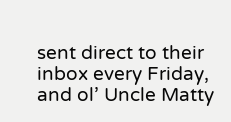sent direct to their inbox every Friday, and ol’ Uncle Matty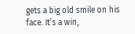gets a big old smile on his face. It’s a win,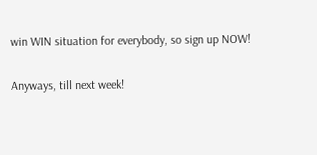win WIN situation for everybody, so sign up NOW!

Anyways, till next week!